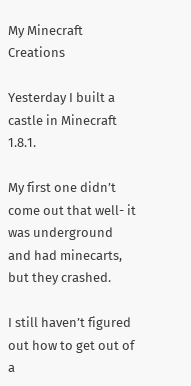My Minecraft Creations

Yesterday I built a castle in Minecraft 1.8.1.

My first one didn’t come out that well- it was underground and had minecarts, but they crashed.

I still haven’t figured out how to get out of a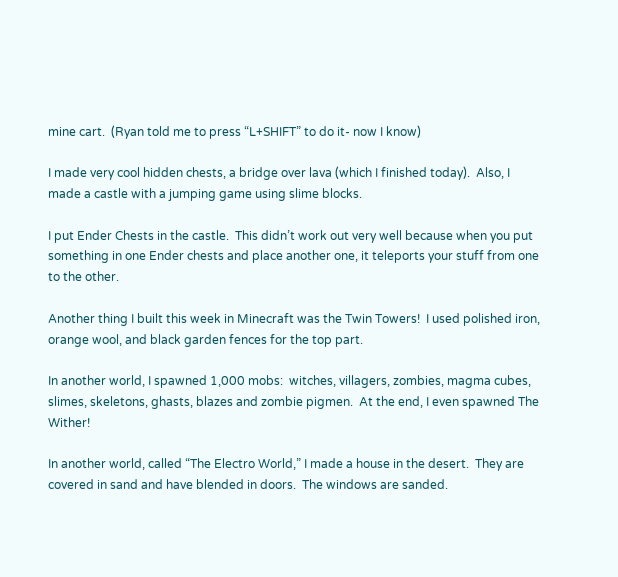mine cart.  (Ryan told me to press “L+SHIFT” to do it- now I know)

I made very cool hidden chests, a bridge over lava (which I finished today).  Also, I made a castle with a jumping game using slime blocks.

I put Ender Chests in the castle.  This didn’t work out very well because when you put something in one Ender chests and place another one, it teleports your stuff from one to the other.

Another thing I built this week in Minecraft was the Twin Towers!  I used polished iron, orange wool, and black garden fences for the top part.

In another world, I spawned 1,000 mobs:  witches, villagers, zombies, magma cubes, slimes, skeletons, ghasts, blazes and zombie pigmen.  At the end, I even spawned The Wither!

In another world, called “The Electro World,” I made a house in the desert.  They are covered in sand and have blended in doors.  The windows are sanded.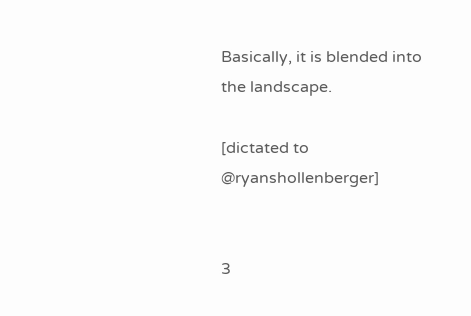Basically, it is blended into the landscape.

[dictated to @ryanshollenberger]


3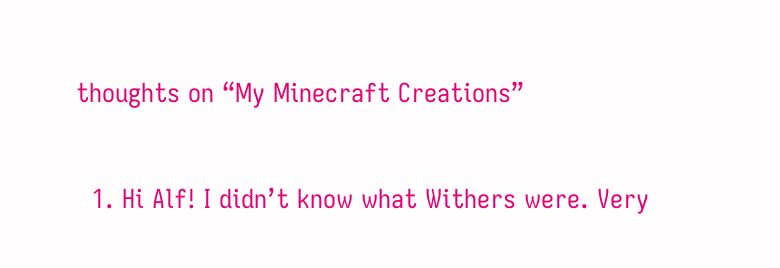thoughts on “My Minecraft Creations”

  1. Hi Alf! I didn’t know what Withers were. Very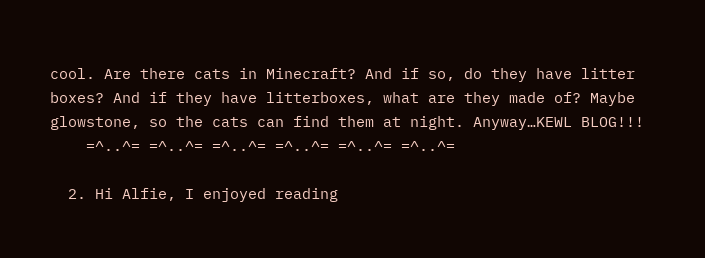cool. Are there cats in Minecraft? And if so, do they have litter boxes? And if they have litterboxes, what are they made of? Maybe glowstone, so the cats can find them at night. Anyway…KEWL BLOG!!!
    =^..^= =^..^= =^..^= =^..^= =^..^= =^..^=

  2. Hi Alfie, I enjoyed reading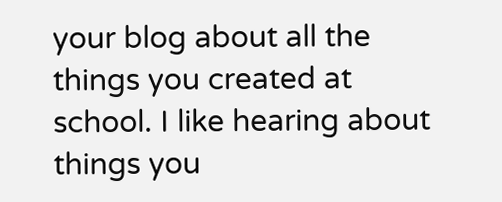your blog about all the things you created at school. I like hearing about things you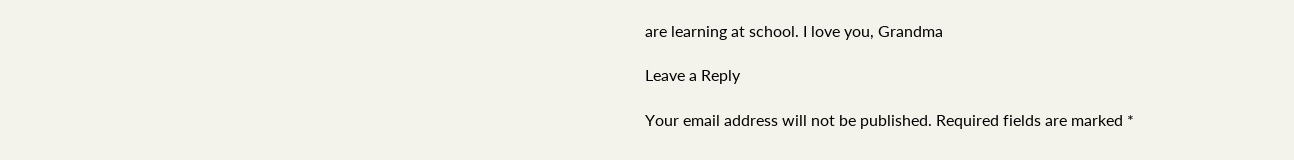are learning at school. I love you, Grandma

Leave a Reply

Your email address will not be published. Required fields are marked *